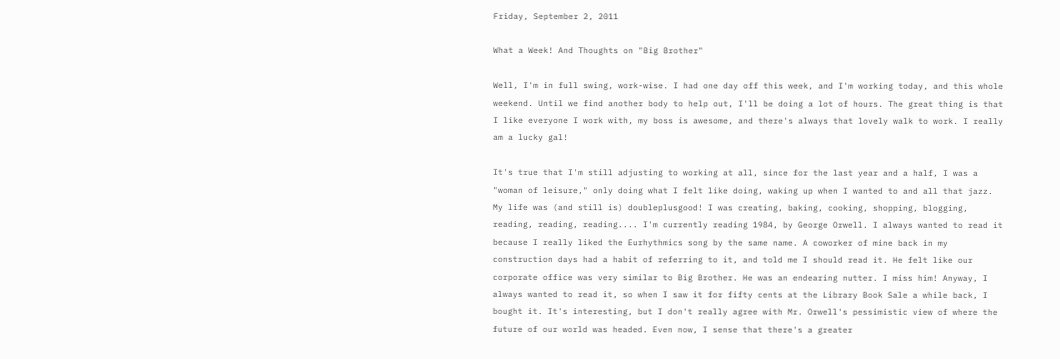Friday, September 2, 2011

What a Week! And Thoughts on "Big Brother"

Well, I'm in full swing, work-wise. I had one day off this week, and I'm working today, and this whole weekend. Until we find another body to help out, I'll be doing a lot of hours. The great thing is that I like everyone I work with, my boss is awesome, and there's always that lovely walk to work. I really am a lucky gal!

It's true that I'm still adjusting to working at all, since for the last year and a half, I was a "woman of leisure," only doing what I felt like doing, waking up when I wanted to and all that jazz. My life was (and still is) doubleplusgood! I was creating, baking, cooking, shopping, blogging, reading, reading, reading.... I'm currently reading 1984, by George Orwell. I always wanted to read it because I really liked the Eurhythmics song by the same name. A coworker of mine back in my construction days had a habit of referring to it, and told me I should read it. He felt like our corporate office was very similar to Big Brother. He was an endearing nutter. I miss him! Anyway, I always wanted to read it, so when I saw it for fifty cents at the Library Book Sale a while back, I bought it. It's interesting, but I don't really agree with Mr. Orwell's pessimistic view of where the future of our world was headed. Even now, I sense that there's a greater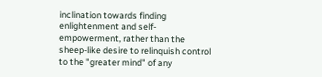inclination towards finding enlightenment and self-empowerment, rather than the sheep-like desire to relinquish control to the "greater mind" of any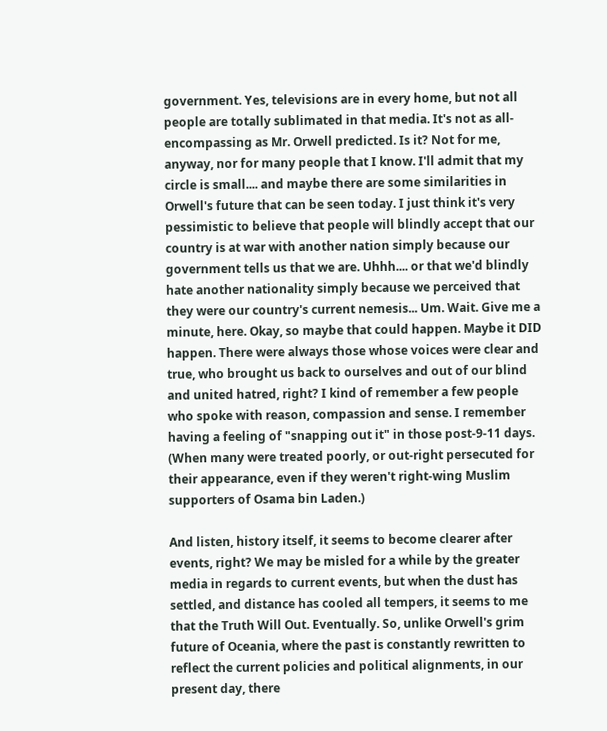government. Yes, televisions are in every home, but not all people are totally sublimated in that media. It's not as all-encompassing as Mr. Orwell predicted. Is it? Not for me, anyway, nor for many people that I know. I'll admit that my circle is small.... and maybe there are some similarities in Orwell's future that can be seen today. I just think it's very pessimistic to believe that people will blindly accept that our country is at war with another nation simply because our government tells us that we are. Uhhh.... or that we'd blindly hate another nationality simply because we perceived that they were our country's current nemesis... Um. Wait. Give me a minute, here. Okay, so maybe that could happen. Maybe it DID happen. There were always those whose voices were clear and true, who brought us back to ourselves and out of our blind and united hatred, right? I kind of remember a few people who spoke with reason, compassion and sense. I remember having a feeling of "snapping out it" in those post-9-11 days. (When many were treated poorly, or out-right persecuted for their appearance, even if they weren't right-wing Muslim supporters of Osama bin Laden.)

And listen, history itself, it seems to become clearer after events, right? We may be misled for a while by the greater media in regards to current events, but when the dust has settled, and distance has cooled all tempers, it seems to me that the Truth Will Out. Eventually. So, unlike Orwell's grim future of Oceania, where the past is constantly rewritten to reflect the current policies and political alignments, in our present day, there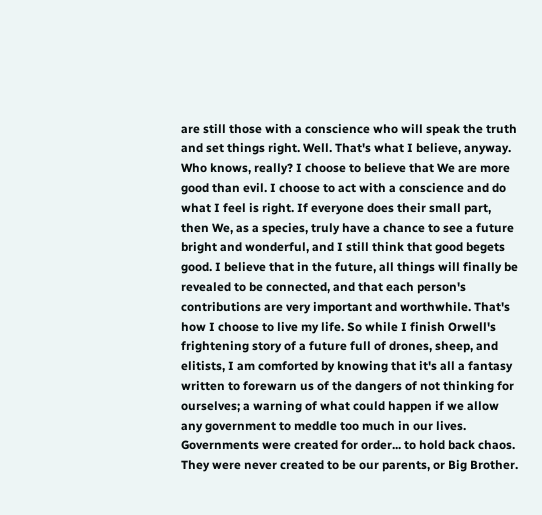are still those with a conscience who will speak the truth and set things right. Well. That's what I believe, anyway. Who knows, really? I choose to believe that We are more good than evil. I choose to act with a conscience and do what I feel is right. If everyone does their small part, then We, as a species, truly have a chance to see a future bright and wonderful, and I still think that good begets good. I believe that in the future, all things will finally be revealed to be connected, and that each person's contributions are very important and worthwhile. That's how I choose to live my life. So while I finish Orwell's frightening story of a future full of drones, sheep, and elitists, I am comforted by knowing that it's all a fantasy written to forewarn us of the dangers of not thinking for ourselves; a warning of what could happen if we allow any government to meddle too much in our lives. Governments were created for order... to hold back chaos. They were never created to be our parents, or Big Brother.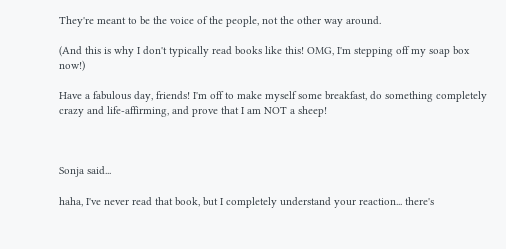They're meant to be the voice of the people, not the other way around.

(And this is why I don't typically read books like this! OMG, I'm stepping off my soap box now!)

Have a fabulous day, friends! I'm off to make myself some breakfast, do something completely crazy and life-affirming, and prove that I am NOT a sheep!



Sonja said...

haha, I've never read that book, but I completely understand your reaction... there's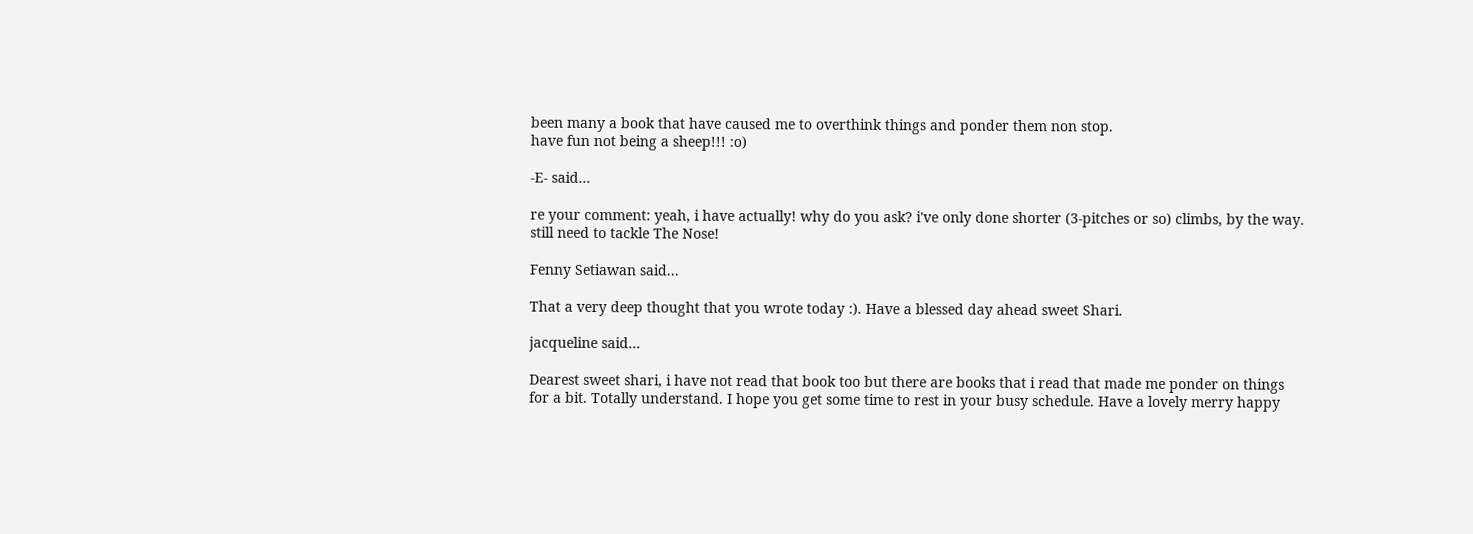been many a book that have caused me to overthink things and ponder them non stop.
have fun not being a sheep!!! :o)

-E- said...

re your comment: yeah, i have actually! why do you ask? i've only done shorter (3-pitches or so) climbs, by the way. still need to tackle The Nose!

Fenny Setiawan said...

That a very deep thought that you wrote today :). Have a blessed day ahead sweet Shari.

jacqueline said...

Dearest sweet shari, i have not read that book too but there are books that i read that made me ponder on things for a bit. Totally understand. I hope you get some time to rest in your busy schedule. Have a lovely merry happy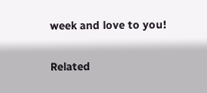week and love to you!

Related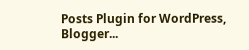Posts Plugin for WordPress, Blogger...